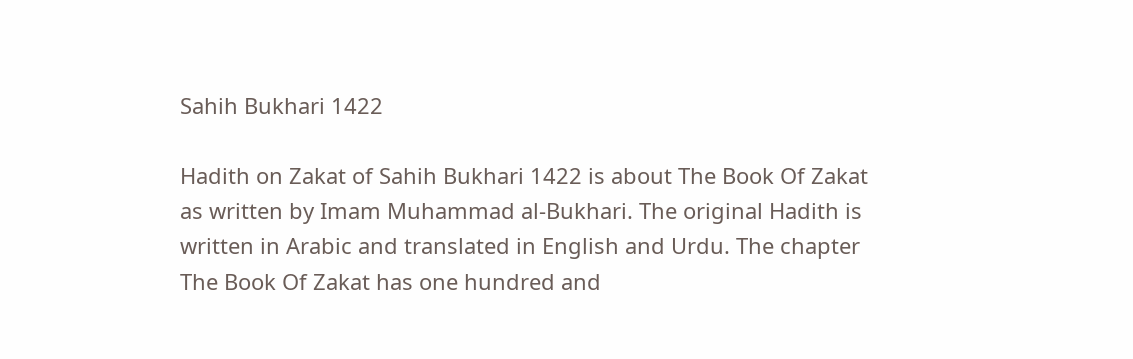Sahih Bukhari 1422

Hadith on Zakat of Sahih Bukhari 1422 is about The Book Of Zakat as written by Imam Muhammad al-Bukhari. The original Hadith is written in Arabic and translated in English and Urdu. The chapter The Book Of Zakat has one hundred and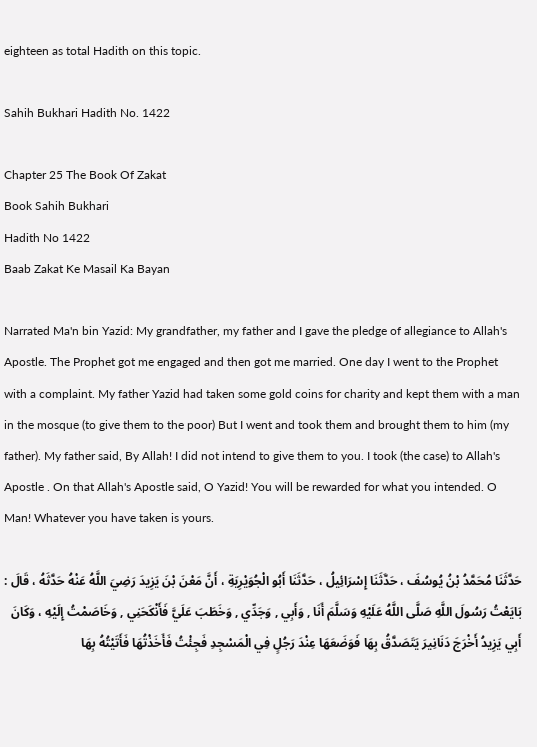eighteen as total Hadith on this topic.

Sahih Bukhari Hadith No. 1422

Chapter 25 The Book Of Zakat
Book Sahih Bukhari
Hadith No 1422
Baab Zakat Ke Masail Ka Bayan

Narrated Ma'n bin Yazid: My grandfather, my father and I gave the pledge of allegiance to Allah's Apostle. The Prophet got me engaged and then got me married. One day I went to the Prophet with a complaint. My father Yazid had taken some gold coins for charity and kept them with a man in the mosque (to give them to the poor) But I went and took them and brought them to him (my father). My father said, By Allah! I did not intend to give them to you. I took (the case) to Allah's Apostle . On that Allah's Apostle said, O Yazid! You will be rewarded for what you intended. O Man! Whatever you have taken is yours.

حَدَّثَنَا مُحَمَّدُ بْنُ يُوسُفَ ، حَدَّثَنَا إِسْرَائِيلُ ، حَدَّثَنَا أَبُو الْجُوَيْرِيَةِ ، أَنَّ مَعْنَ بْنَ يَزِيدَ رَضِيَ اللَّهُ عَنْهُ حَدَّثَهُ ، قَالَ : بَايَعْتُ رَسُولَ اللَّهِ صَلَّى اللَّهُ عَلَيْهِ وَسَلَّمَ أَنَا , وَأَبِي , وَجَدِّي , وَخَطَبَ عَلَيَّ فَأَنْكَحَنِي , وَخَاصَمْتُ إِلَيْهِ ، وَكَانَ أَبِي يَزِيدُ أَخْرَجَ دَنَانِيرَ يَتَصَدَّقُ بِهَا فَوَضَعَهَا عِنْدَ رَجُلٍ فِي الْمَسْجِدِ فَجِئْتُ فَأَخَذْتُهَا فَأَتَيْتُهُ بِهَا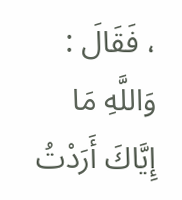، فَقَالَ : وَاللَّهِ مَا إِيَّاكَ أَرَدْتُ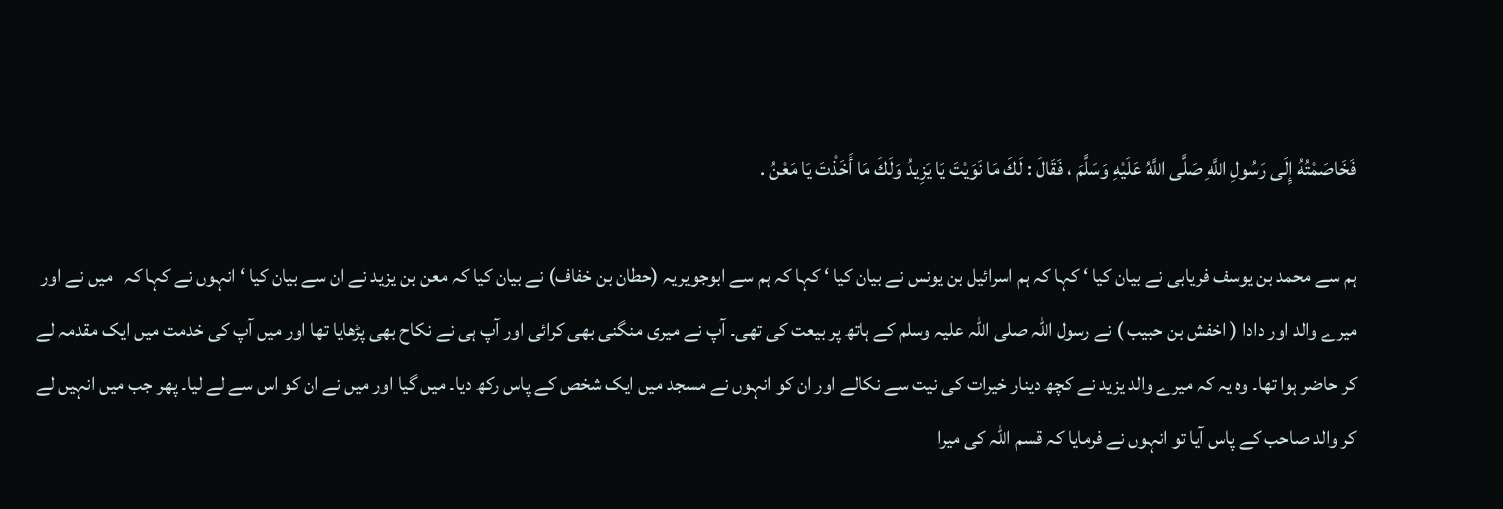فَخَاصَمْتُهُ إِلَى رَسُولِ اللَّهِ صَلَّى اللَّهُ عَلَيْهِ وَسَلَّمَ ، فَقَالَ : لَكَ مَا نَوَيْتَ يَا يَزِيدُ وَلَكَ مَا أَخَذْتَ يَا مَعْنُ .

ہم سے محمد بن یوسف فریابی نے بیان کیا ‘ کہا کہ ہم اسرائیل بن یونس نے بیان کیا ‘ کہا کہ ہم سے ابوجویریہ (حطان بن خفاف) نے بیان کیا کہ معن بن یزید نے ان سے بیان کیا ‘ انہوں نے کہا کہ   میں نے اور میرے والد اور دادا ( اخفش بن حبیب ) نے رسول اللہ صلی اللہ علیہ وسلم کے ہاتھ پر بیعت کی تھی۔ آپ نے میری منگنی بھی کرائی اور آپ ہی نے نکاح بھی پڑھایا تھا اور میں آپ کی خدمت میں ایک مقدمہ لے کر حاضر ہوا تھا۔ وہ یہ کہ میرے والد یزید نے کچھ دینار خیرات کی نیت سے نکالے اور ان کو انہوں نے مسجد میں ایک شخص کے پاس رکھ دیا۔ میں گیا اور میں نے ان کو اس سے لے لیا۔ پھر جب میں انہیں لے کر والد صاحب کے پاس آیا تو انہوں نے فرمایا کہ قسم اللہ کی میرا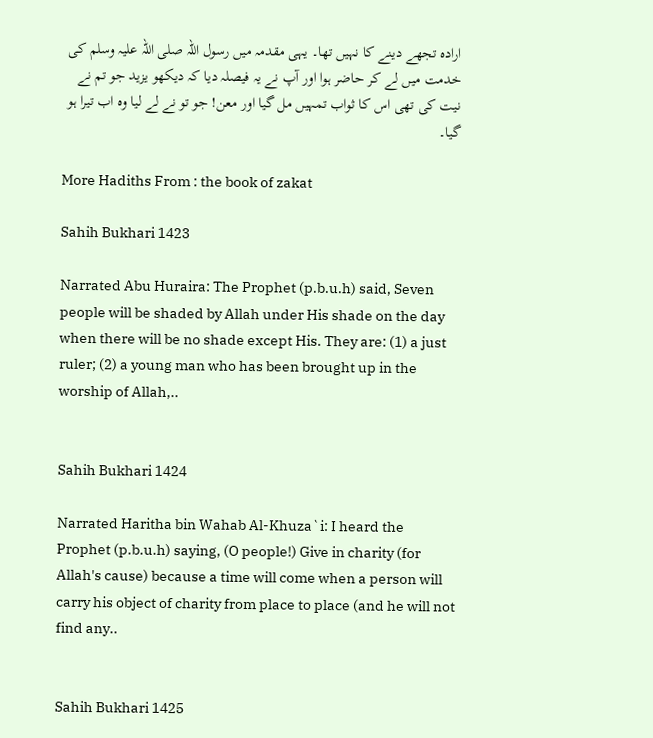ارادہ تجھے دینے کا نہیں تھا۔ یہی مقدمہ میں رسول اللہ صلی اللہ علیہ وسلم کی خدمت میں لے کر حاضر ہوا اور آپ نے یہ فیصلہ دیا کہ دیکھو یزید جو تم نے نیت کی تھی اس کا ثواب تمہیں مل گیا اور معن! جو تو نے لے لیا وہ اب تیرا ہو گیا۔

More Hadiths From : the book of zakat

Sahih Bukhari 1423

Narrated Abu Huraira: The Prophet (p.b.u.h) said, Seven people will be shaded by Allah under His shade on the day when there will be no shade except His. They are: (1) a just ruler; (2) a young man who has been brought up in the worship of Allah,..


Sahih Bukhari 1424

Narrated Haritha bin Wahab Al-Khuza`i: I heard the Prophet (p.b.u.h) saying, (O people!) Give in charity (for Allah's cause) because a time will come when a person will carry his object of charity from place to place (and he will not find any..


Sahih Bukhari 1425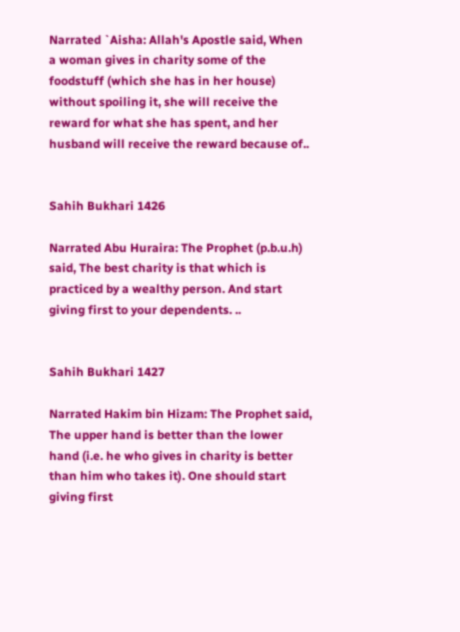Narrated `Aisha: Allah's Apostle said, When a woman gives in charity some of the foodstuff (which she has in her house) without spoiling it, she will receive the reward for what she has spent, and her husband will receive the reward because of..


Sahih Bukhari 1426

Narrated Abu Huraira: The Prophet (p.b.u.h) said, The best charity is that which is practiced by a wealthy person. And start giving first to your dependents. ..


Sahih Bukhari 1427

Narrated Hakim bin Hizam: The Prophet said, The upper hand is better than the lower hand (i.e. he who gives in charity is better than him who takes it). One should start giving first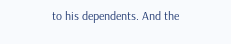to his dependents. And the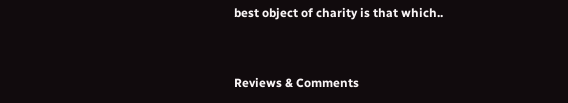best object of charity is that which..


Reviews & Comments